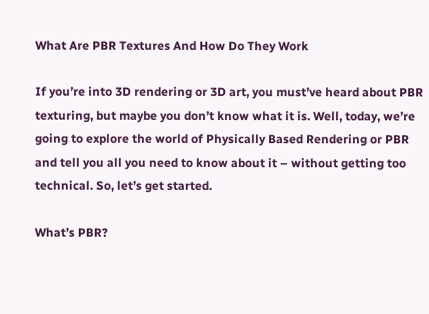What Are PBR Textures And How Do They Work

If you’re into 3D rendering or 3D art, you must’ve heard about PBR texturing, but maybe you don’t know what it is. Well, today, we’re going to explore the world of Physically Based Rendering or PBR and tell you all you need to know about it – without getting too technical. So, let’s get started.

What’s PBR?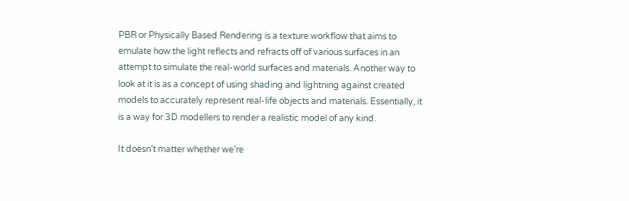PBR or Physically Based Rendering is a texture workflow that aims to emulate how the light reflects and refracts off of various surfaces in an attempt to simulate the real-world surfaces and materials. Another way to look at it is as a concept of using shading and lightning against created models to accurately represent real-life objects and materials. Essentially, it is a way for 3D modellers to render a realistic model of any kind.

It doesn’t matter whether we’re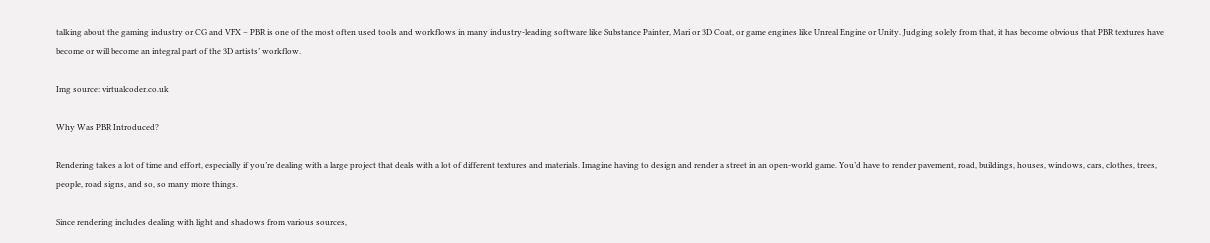talking about the gaming industry or CG and VFX – PBR is one of the most often used tools and workflows in many industry-leading software like Substance Painter, Mari or 3D Coat, or game engines like Unreal Engine or Unity. Judging solely from that, it has become obvious that PBR textures have become or will become an integral part of the 3D artists’ workflow.

Img source: virtualcoder.co.uk

Why Was PBR Introduced?

Rendering takes a lot of time and effort, especially if you’re dealing with a large project that deals with a lot of different textures and materials. Imagine having to design and render a street in an open-world game. You’d have to render pavement, road, buildings, houses, windows, cars, clothes, trees, people, road signs, and so, so many more things.

Since rendering includes dealing with light and shadows from various sources,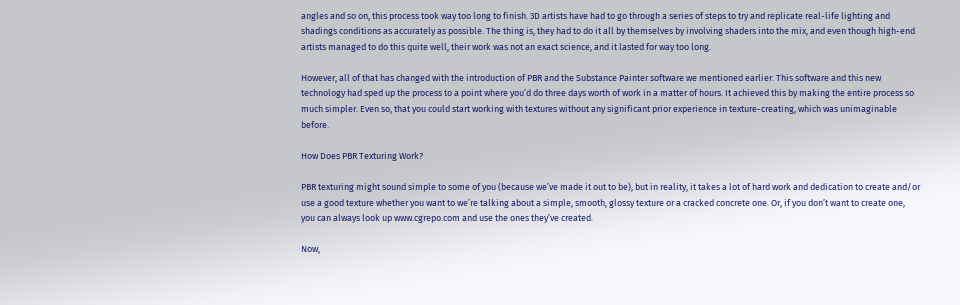angles and so on, this process took way too long to finish. 3D artists have had to go through a series of steps to try and replicate real-life lighting and shadings conditions as accurately as possible. The thing is, they had to do it all by themselves by involving shaders into the mix, and even though high-end artists managed to do this quite well, their work was not an exact science, and it lasted for way too long.

However, all of that has changed with the introduction of PBR and the Substance Painter software we mentioned earlier. This software and this new technology had sped up the process to a point where you’d do three days worth of work in a matter of hours. It achieved this by making the entire process so much simpler. Even so, that you could start working with textures without any significant prior experience in texture-creating, which was unimaginable before.

How Does PBR Texturing Work?

PBR texturing might sound simple to some of you (because we’ve made it out to be), but in reality, it takes a lot of hard work and dedication to create and/or use a good texture whether you want to we’re talking about a simple, smooth, glossy texture or a cracked concrete one. Or, if you don’t want to create one, you can always look up www.cgrepo.com and use the ones they’ve created.

Now,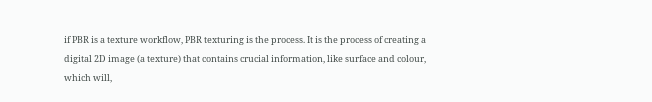if PBR is a texture workflow, PBR texturing is the process. It is the process of creating a digital 2D image (a texture) that contains crucial information, like surface and colour, which will,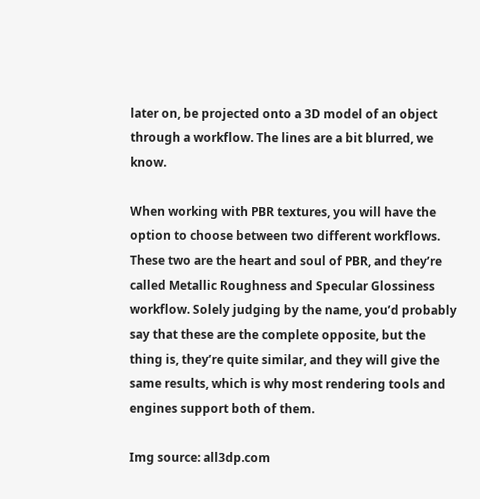later on, be projected onto a 3D model of an object through a workflow. The lines are a bit blurred, we know.

When working with PBR textures, you will have the option to choose between two different workflows. These two are the heart and soul of PBR, and they’re called Metallic Roughness and Specular Glossiness workflow. Solely judging by the name, you’d probably say that these are the complete opposite, but the thing is, they’re quite similar, and they will give the same results, which is why most rendering tools and engines support both of them.

Img source: all3dp.com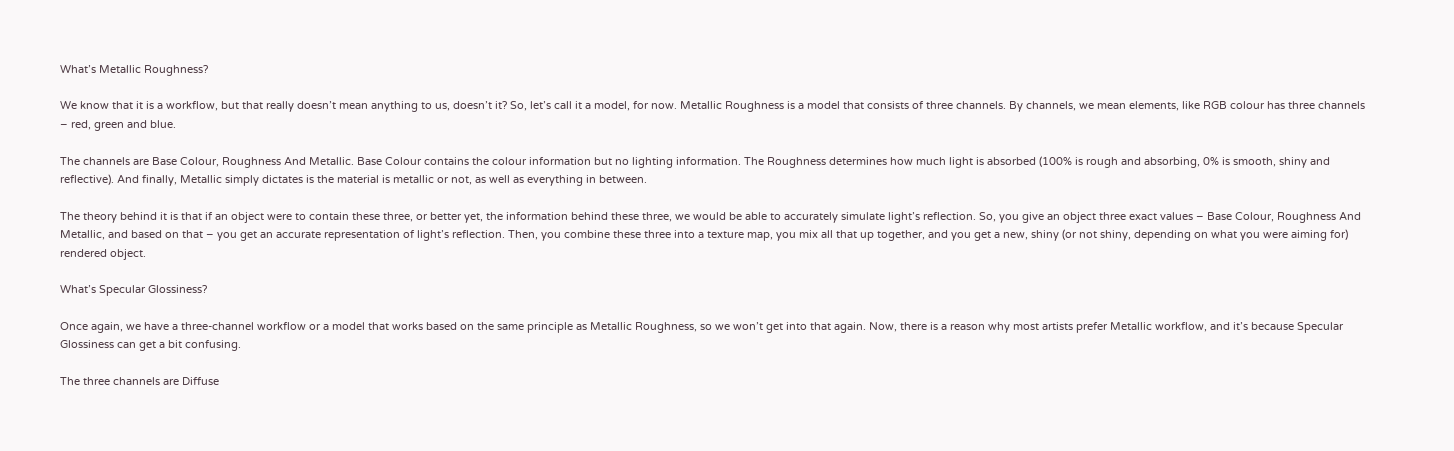What’s Metallic Roughness?

We know that it is a workflow, but that really doesn’t mean anything to us, doesn’t it? So, let’s call it a model, for now. Metallic Roughness is a model that consists of three channels. By channels, we mean elements, like RGB colour has three channels – red, green and blue.

The channels are Base Colour, Roughness And Metallic. Base Colour contains the colour information but no lighting information. The Roughness determines how much light is absorbed (100% is rough and absorbing, 0% is smooth, shiny and reflective). And finally, Metallic simply dictates is the material is metallic or not, as well as everything in between.

The theory behind it is that if an object were to contain these three, or better yet, the information behind these three, we would be able to accurately simulate light’s reflection. So, you give an object three exact values – Base Colour, Roughness And Metallic, and based on that – you get an accurate representation of light’s reflection. Then, you combine these three into a texture map, you mix all that up together, and you get a new, shiny (or not shiny, depending on what you were aiming for) rendered object.

What’s Specular Glossiness?

Once again, we have a three-channel workflow or a model that works based on the same principle as Metallic Roughness, so we won’t get into that again. Now, there is a reason why most artists prefer Metallic workflow, and it’s because Specular Glossiness can get a bit confusing.

The three channels are Diffuse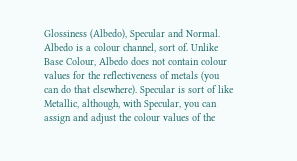Glossiness (Albedo), Specular and Normal. Albedo is a colour channel, sort of. Unlike Base Colour, Albedo does not contain colour values for the reflectiveness of metals (you can do that elsewhere). Specular is sort of like Metallic, although, with Specular, you can assign and adjust the colour values of the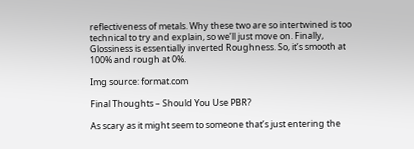reflectiveness of metals. Why these two are so intertwined is too technical to try and explain, so we’ll just move on. Finally, Glossiness is essentially inverted Roughness. So, it’s smooth at 100% and rough at 0%.

Img source: format.com

Final Thoughts – Should You Use PBR?

As scary as it might seem to someone that’s just entering the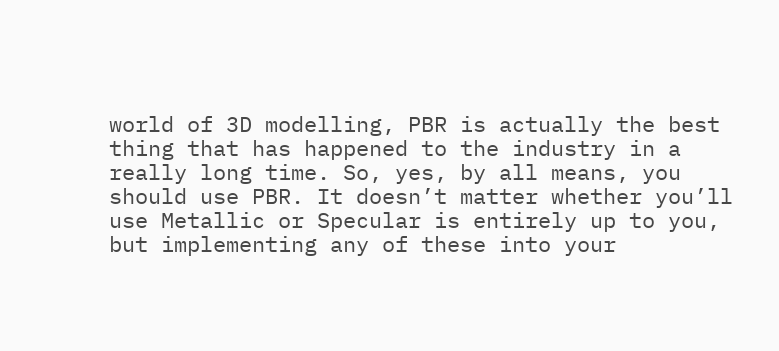world of 3D modelling, PBR is actually the best thing that has happened to the industry in a really long time. So, yes, by all means, you should use PBR. It doesn’t matter whether you’ll use Metallic or Specular is entirely up to you, but implementing any of these into your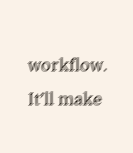workflow. It’ll make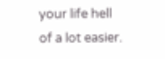your life hell of a lot easier.